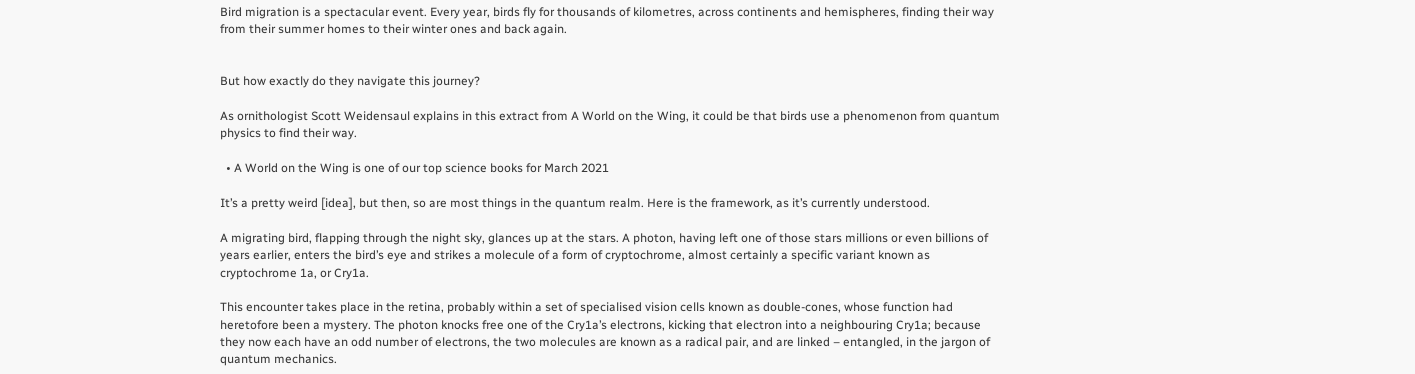Bird migration is a spectacular event. Every year, birds fly for thousands of kilometres, across continents and hemispheres, finding their way from their summer homes to their winter ones and back again.


But how exactly do they navigate this journey?

As ornithologist Scott Weidensaul explains in this extract from A World on the Wing, it could be that birds use a phenomenon from quantum physics to find their way.

  • A World on the Wing is one of our top science books for March 2021

It’s a pretty weird [idea], but then, so are most things in the quantum realm. Here is the framework, as it’s currently understood.

A migrating bird, flapping through the night sky, glances up at the stars. A photon, having left one of those stars millions or even billions of years earlier, enters the bird’s eye and strikes a molecule of a form of cryptochrome, almost certainly a specific variant known as cryptochrome 1a, or Cry1a.

This encounter takes place in the retina, probably within a set of specialised vision cells known as double-cones, whose function had heretofore been a mystery. The photon knocks free one of the Cry1a’s electrons, kicking that electron into a neighbouring Cry1a; because they now each have an odd number of electrons, the two molecules are known as a radical pair, and are linked – entangled, in the jargon of quantum mechanics.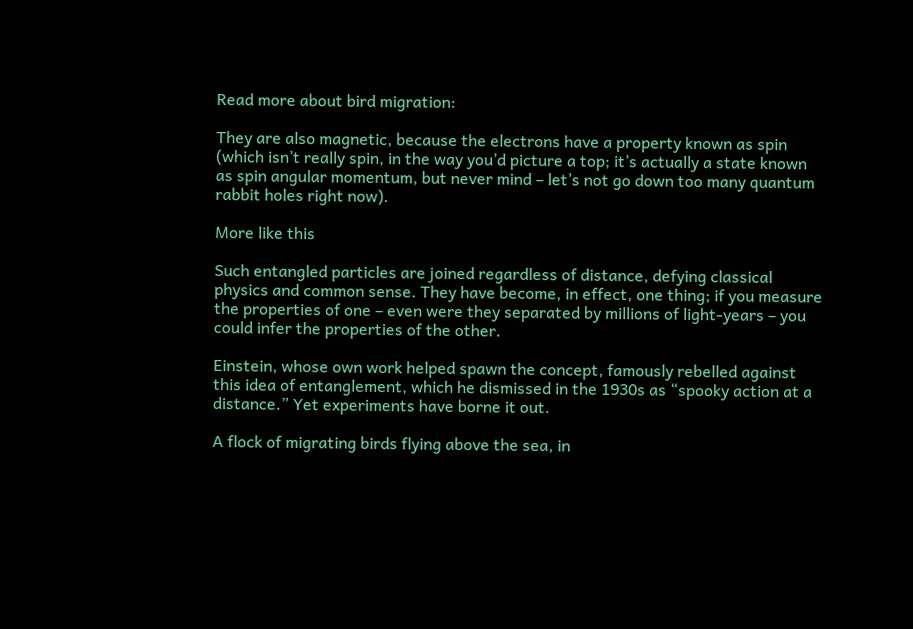Read more about bird migration:

They are also magnetic, because the electrons have a property known as spin (which isn’t really spin, in the way you’d picture a top; it’s actually a state known as spin angular momentum, but never mind – let’s not go down too many quantum rabbit holes right now).

More like this

Such entangled particles are joined regardless of distance, defying classical physics and common sense. They have become, in effect, one thing; if you measure the properties of one – even were they separated by millions of light-years – you could infer the properties of the other.

Einstein, whose own work helped spawn the concept, famously rebelled against this idea of entanglement, which he dismissed in the 1930s as “spooky action at a distance.” Yet experiments have borne it out.

A flock of migrating birds flying above the sea, in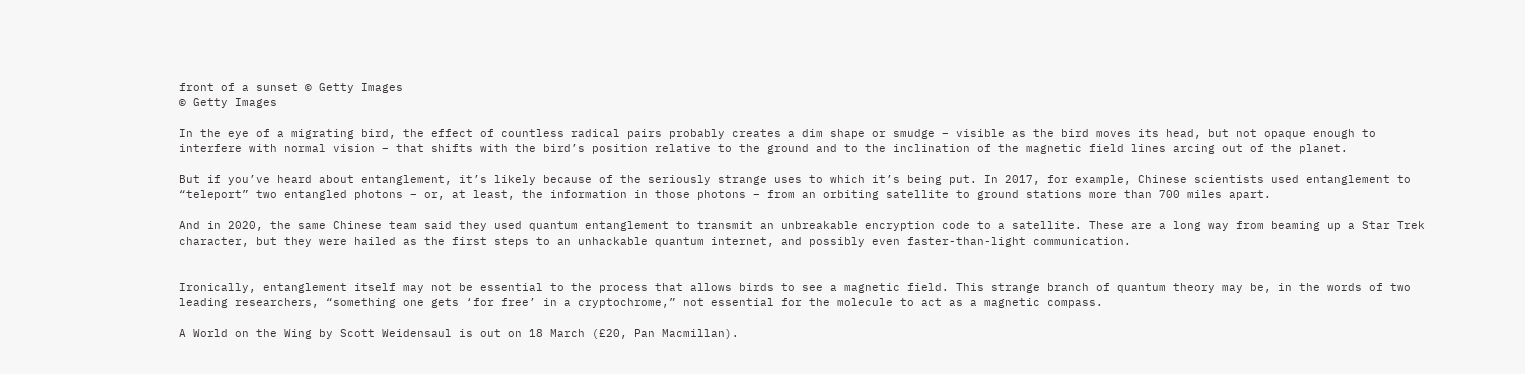front of a sunset © Getty Images
© Getty Images

In the eye of a migrating bird, the effect of countless radical pairs probably creates a dim shape or smudge – visible as the bird moves its head, but not opaque enough to interfere with normal vision – that shifts with the bird’s position relative to the ground and to the inclination of the magnetic field lines arcing out of the planet.

But if you’ve heard about entanglement, it’s likely because of the seriously strange uses to which it’s being put. In 2017, for example, Chinese scientists used entanglement to “teleport” two entangled photons – or, at least, the information in those photons – from an orbiting satellite to ground stations more than 700 miles apart.

And in 2020, the same Chinese team said they used quantum entanglement to transmit an unbreakable encryption code to a satellite. These are a long way from beaming up a Star Trek character, but they were hailed as the first steps to an unhackable quantum internet, and possibly even faster-than-light communication.


Ironically, entanglement itself may not be essential to the process that allows birds to see a magnetic field. This strange branch of quantum theory may be, in the words of two leading researchers, “something one gets ‘for free’ in a cryptochrome,” not essential for the molecule to act as a magnetic compass.

A World on the Wing by Scott Weidensaul is out on 18 March (£20, Pan Macmillan).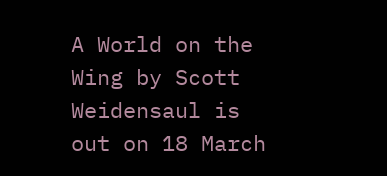A World on the Wing by Scott Weidensaul is out on 18 March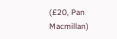(£20, Pan Macmillan)